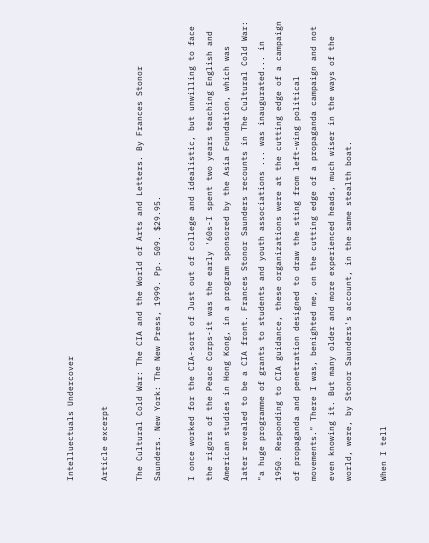Intelluectuals Undercover

Article excerpt

The Cultural Cold War: The CIA and the World of Arts and Letters. By Frances Stonor Saunders. New York: The New Press, 1999. Pp. 509. $29.95.

I once worked for the CIA-sort of Just out of college and idealistic, but unwilling to face the rigors of the Peace Corps-it was the early '60s-I spent two years teaching English and American studies in Hong Kong, in a program sponsored by the Asia Foundation, which was later revealed to be a CIA front. Frances Stonor Saunders recounts in The Cultural Cold War: "a huge programme of grants to students and youth associations ... was inaugurated... in 1950. Responding to CIA guidance, these organizations were at the cutting edge of a campaign of propaganda and penetration designed to draw the sting from left-wing political movements." There I was, benighted me, on the cutting edge of a propaganda campaign and not even knowing it. But many older and more experienced heads, much wiser in the ways of the world, were, by Stonor Saunders's account, in the same stealth boat.

When I tell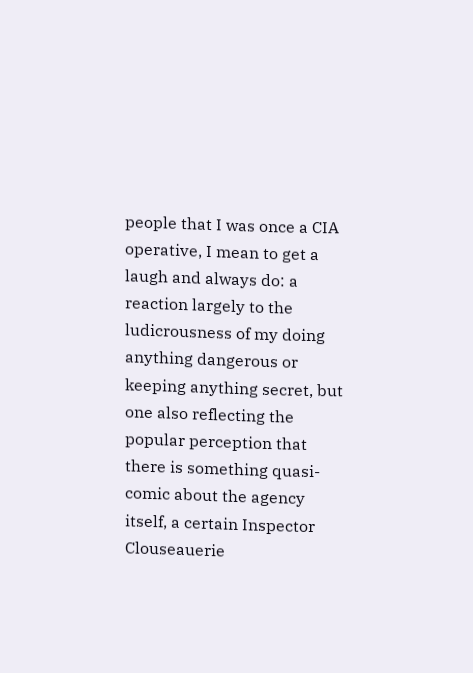people that I was once a CIA operative, I mean to get a laugh and always do: a reaction largely to the ludicrousness of my doing anything dangerous or keeping anything secret, but one also reflecting the popular perception that there is something quasi-comic about the agency itself, a certain Inspector Clouseauerie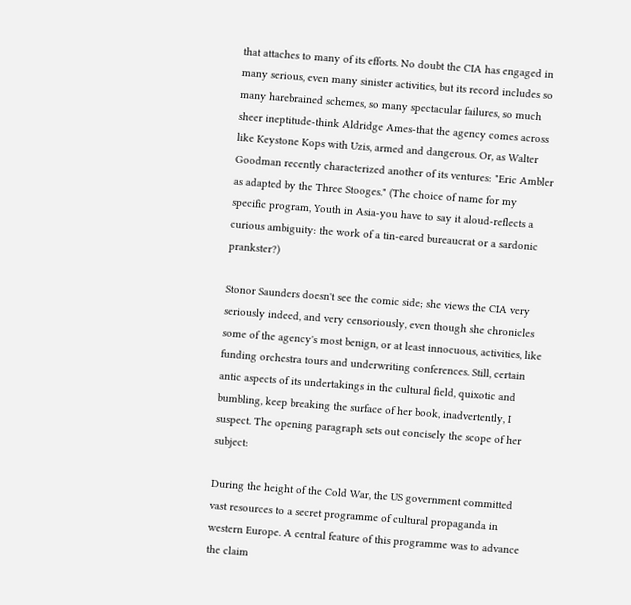that attaches to many of its efforts. No doubt the CIA has engaged in many serious, even many sinister activities, but its record includes so many harebrained schemes, so many spectacular failures, so much sheer ineptitude-think Aldridge Ames-that the agency comes across like Keystone Kops with Uzis, armed and dangerous. Or, as Walter Goodman recently characterized another of its ventures: "Eric Ambler as adapted by the Three Stooges." (The choice of name for my specific program, Youth in Asia-you have to say it aloud-reflects a curious ambiguity: the work of a tin-eared bureaucrat or a sardonic prankster?)

Stonor Saunders doesn't see the comic side; she views the CIA very seriously indeed, and very censoriously, even though she chronicles some of the agency's most benign, or at least innocuous, activities, like funding orchestra tours and underwriting conferences. Still, certain antic aspects of its undertakings in the cultural field, quixotic and bumbling, keep breaking the surface of her book, inadvertently, I suspect. The opening paragraph sets out concisely the scope of her subject:

During the height of the Cold War, the US government committed vast resources to a secret programme of cultural propaganda in western Europe. A central feature of this programme was to advance the claim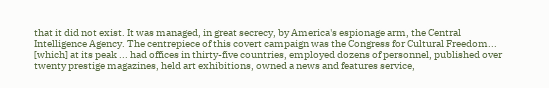that it did not exist. It was managed, in great secrecy, by America's espionage arm, the Central Intelligence Agency. The centrepiece of this covert campaign was the Congress for Cultural Freedom... [which] at its peak ... had offices in thirty-five countries, employed dozens of personnel, published over twenty prestige magazines, held art exhibitions, owned a news and features service,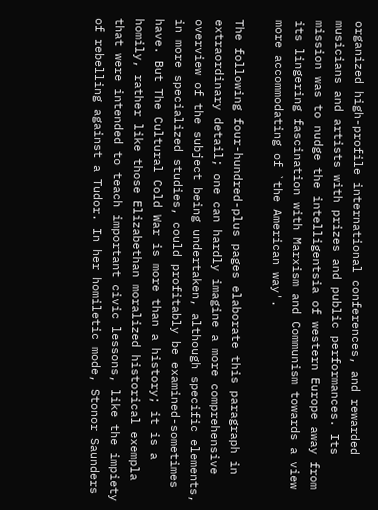organized high-profile international conferences, and rewarded musicians and artists with prizes and public performances. Its mission was to nudge the intelligentsia of western Europe away from its lingering fascination with Marxism and Communism towards a view more accommodating of `the American way'.

The following four-hundred-plus pages elaborate this paragraph in extraordinary detail; one can hardly imagine a more comprehensive overview of the subject being undertaken, although specific elements, in more specialized studies, could profitably be examined-sometimes have. But The Cultural Cold War is more than a history; it is a homily, rather like those Elizabethan moralized historical exempla that were intended to teach important civic lessons, like the impiety of rebelling against a Tudor. In her homiletic mode, Stonor Saunders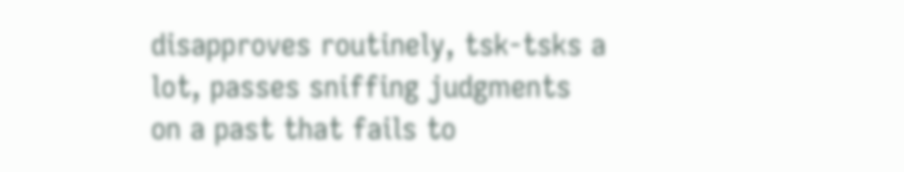disapproves routinely, tsk-tsks a lot, passes sniffing judgments on a past that fails to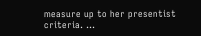measure up to her presentist criteria. …